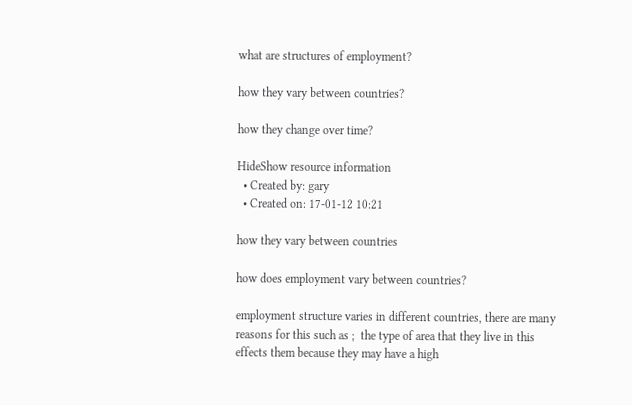what are structures of employment?

how they vary between countries?

how they change over time?

HideShow resource information
  • Created by: gary
  • Created on: 17-01-12 10:21

how they vary between countries

how does employment vary between countries?

employment structure varies in different countries, there are many reasons for this such as ;  the type of area that they live in this effects them because they may have a high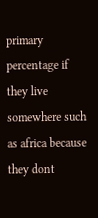primary percentage if they live somewhere such as africa because they dont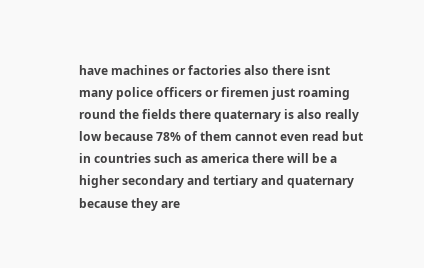have machines or factories also there isnt many police officers or firemen just roaming round the fields there quaternary is also really low because 78% of them cannot even read but in countries such as america there will be a higher secondary and tertiary and quaternary because they are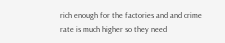rich enough for the factories and and crime rate is much higher so they need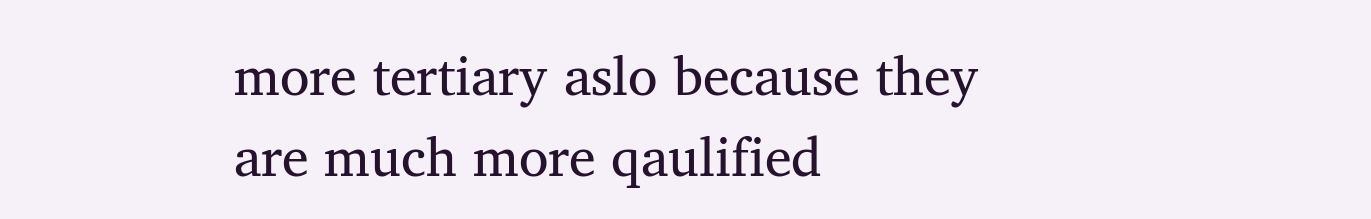more tertiary aslo because they are much more qaulified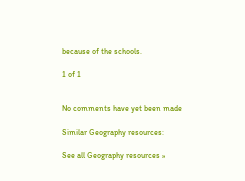because of the schools.

1 of 1


No comments have yet been made

Similar Geography resources:

See all Geography resources »